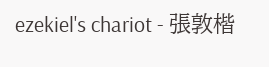ezekiel's chariot - 張敦楷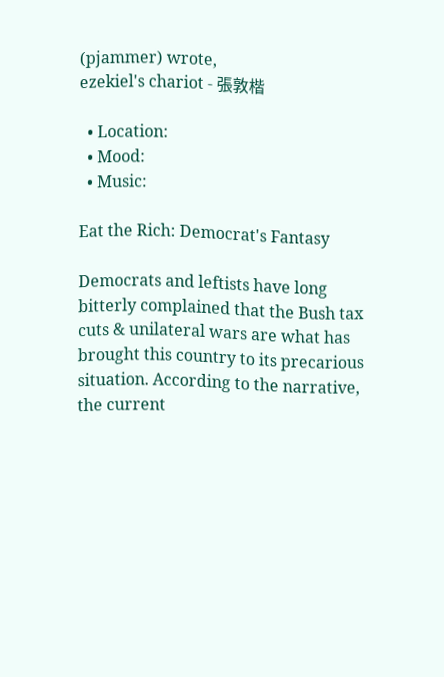(pjammer) wrote,
ezekiel's chariot - 張敦楷

  • Location:
  • Mood:
  • Music:

Eat the Rich: Democrat's Fantasy

Democrats and leftists have long bitterly complained that the Bush tax cuts & unilateral wars are what has brought this country to its precarious situation. According to the narrative, the current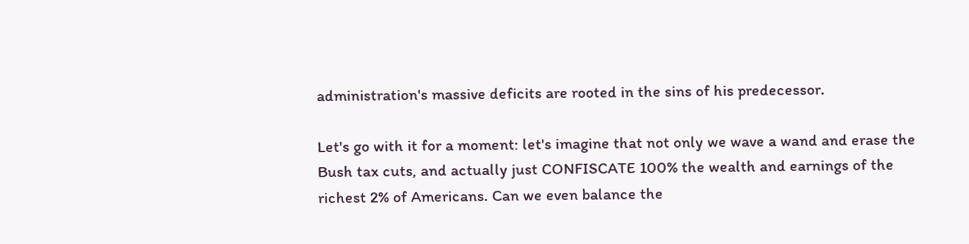administration's massive deficits are rooted in the sins of his predecessor.

Let's go with it for a moment: let's imagine that not only we wave a wand and erase the Bush tax cuts, and actually just CONFISCATE 100% the wealth and earnings of the richest 2% of Americans. Can we even balance the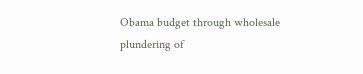Obama budget through wholesale plundering of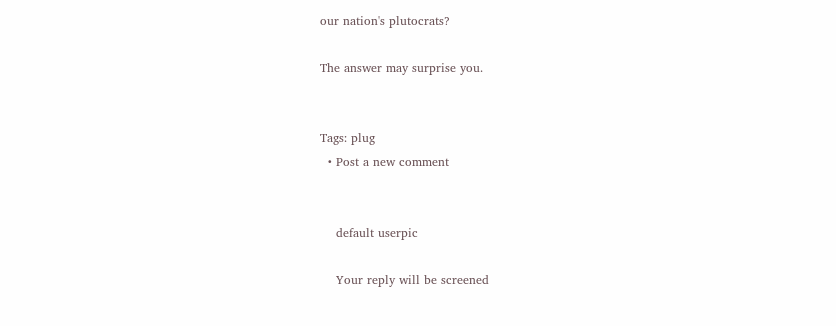our nation's plutocrats?

The answer may surprise you.


Tags: plug
  • Post a new comment


    default userpic

    Your reply will be screened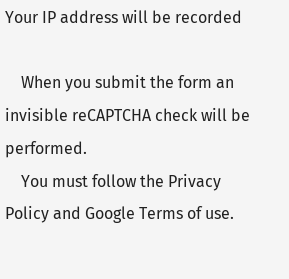Your IP address will be recorded

    When you submit the form an invisible reCAPTCHA check will be performed.
    You must follow the Privacy Policy and Google Terms of use.